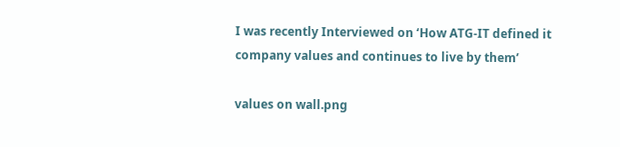I was recently Interviewed on ‘How ATG-IT defined it company values and continues to live by them’

values on wall.png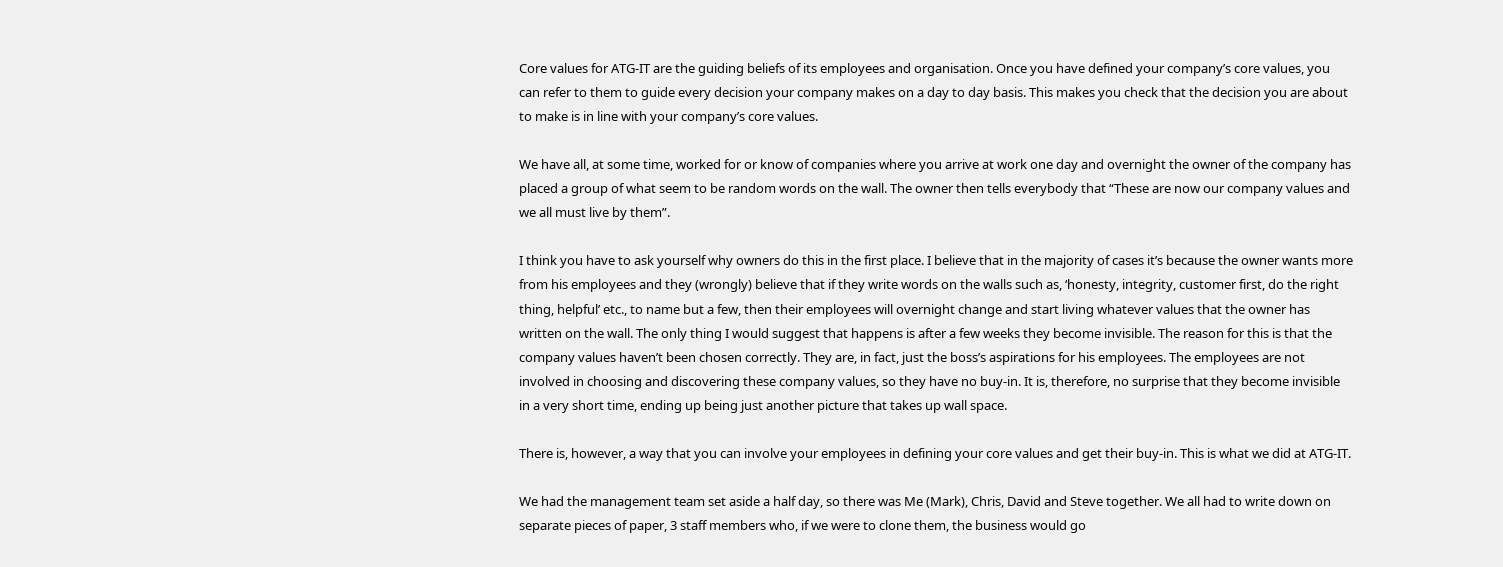Core values for ATG-IT are the guiding beliefs of its employees and organisation. Once you have defined your company’s core values, you can refer to them to guide every decision your company makes on a day to day basis. This makes you check that the decision you are about to make is in line with your company’s core values.

We have all, at some time, worked for or know of companies where you arrive at work one day and overnight the owner of the company has placed a group of what seem to be random words on the wall. The owner then tells everybody that “These are now our company values and we all must live by them”.

I think you have to ask yourself why owners do this in the first place. I believe that in the majority of cases it’s because the owner wants more from his employees and they (wrongly) believe that if they write words on the walls such as, ‘honesty, integrity, customer first, do the right thing, helpful’ etc., to name but a few, then their employees will overnight change and start living whatever values that the owner has written on the wall. The only thing I would suggest that happens is after a few weeks they become invisible. The reason for this is that the company values haven’t been chosen correctly. They are, in fact, just the boss’s aspirations for his employees. The employees are not involved in choosing and discovering these company values, so they have no buy-in. It is, therefore, no surprise that they become invisible in a very short time, ending up being just another picture that takes up wall space.

There is, however, a way that you can involve your employees in defining your core values and get their buy-in. This is what we did at ATG-IT.

We had the management team set aside a half day, so there was Me (Mark), Chris, David and Steve together. We all had to write down on separate pieces of paper, 3 staff members who, if we were to clone them, the business would go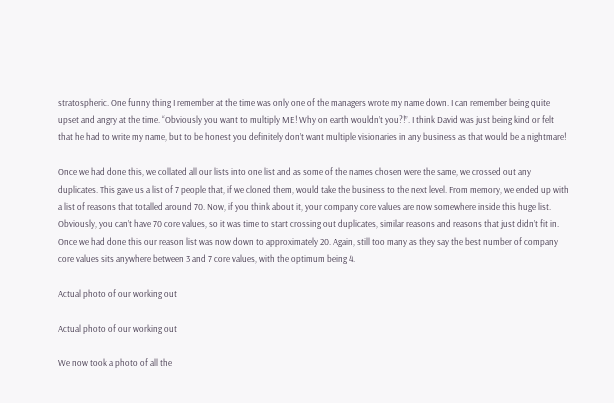stratospheric. One funny thing I remember at the time was only one of the managers wrote my name down. I can remember being quite upset and angry at the time. “Obviously you want to multiply ME! Why on earth wouldn’t you?!”. I think David was just being kind or felt that he had to write my name, but to be honest you definitely don’t want multiple visionaries in any business as that would be a nightmare!

Once we had done this, we collated all our lists into one list and as some of the names chosen were the same, we crossed out any duplicates. This gave us a list of 7 people that, if we cloned them, would take the business to the next level. From memory, we ended up with a list of reasons that totalled around 70. Now, if you think about it, your company core values are now somewhere inside this huge list. Obviously, you can’t have 70 core values, so it was time to start crossing out duplicates, similar reasons and reasons that just didn’t fit in. Once we had done this our reason list was now down to approximately 20. Again, still too many as they say the best number of company core values sits anywhere between 3 and 7 core values, with the optimum being 4.

Actual photo of our working out

Actual photo of our working out

We now took a photo of all the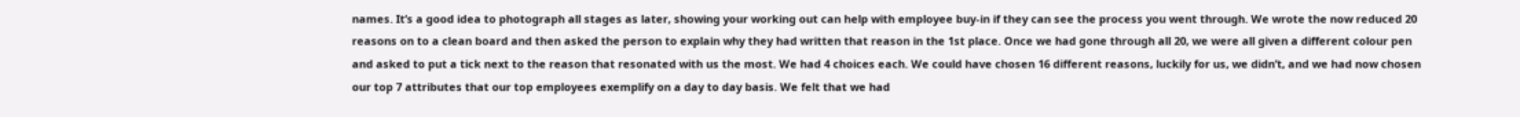names. It’s a good idea to photograph all stages as later, showing your working out can help with employee buy-in if they can see the process you went through. We wrote the now reduced 20 reasons on to a clean board and then asked the person to explain why they had written that reason in the 1st place. Once we had gone through all 20, we were all given a different colour pen and asked to put a tick next to the reason that resonated with us the most. We had 4 choices each. We could have chosen 16 different reasons, luckily for us, we didn’t, and we had now chosen our top 7 attributes that our top employees exemplify on a day to day basis. We felt that we had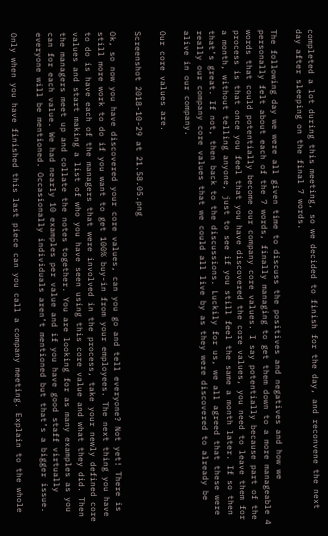completed a lot during this meeting, so we decided to finish for the day, and reconvene the next day after sleeping on the final 7 words.

The following day we were all given time to discuss the positives and negatives and how we personally felt about each of the 7 words, finally managing to get them down to a more manageable 4 words that could potentially become our company core values. I say potentially because part of the process is that once you feel that you have discovered the core values, you need to leave them for a month, without telling anyone, just to see if you still feel the same a month later. If so then that’s great. If not, then back to the discussions. Luckily for us, we all agreed that these were really our company core values that we could all live by as they were discovered to already be alive in our company.

Our core values are.

Screenshot 2018-10-29 at 21.58.05.png

Ok, so now you have discovered your core values, can you go and tell everyone? Not yet! There is still more work to do if you want to get 100% buy-in from your employees. The next thing you have to do is have each of the managers that were involved in the process, take your newly defined core values and start making a list of who you have seen using this core value and what they did. Then the managers meet up and collate the notes together. You are looking for as many examples as you can for each value. We had nearly 10 examples per value and if you have good staff virtually everyone will be mentioned. Occasionally individuals aren’t mentioned but that’s a bigger issue.

Only when you have finished this last piece can you call a company meeting. Explain to the whole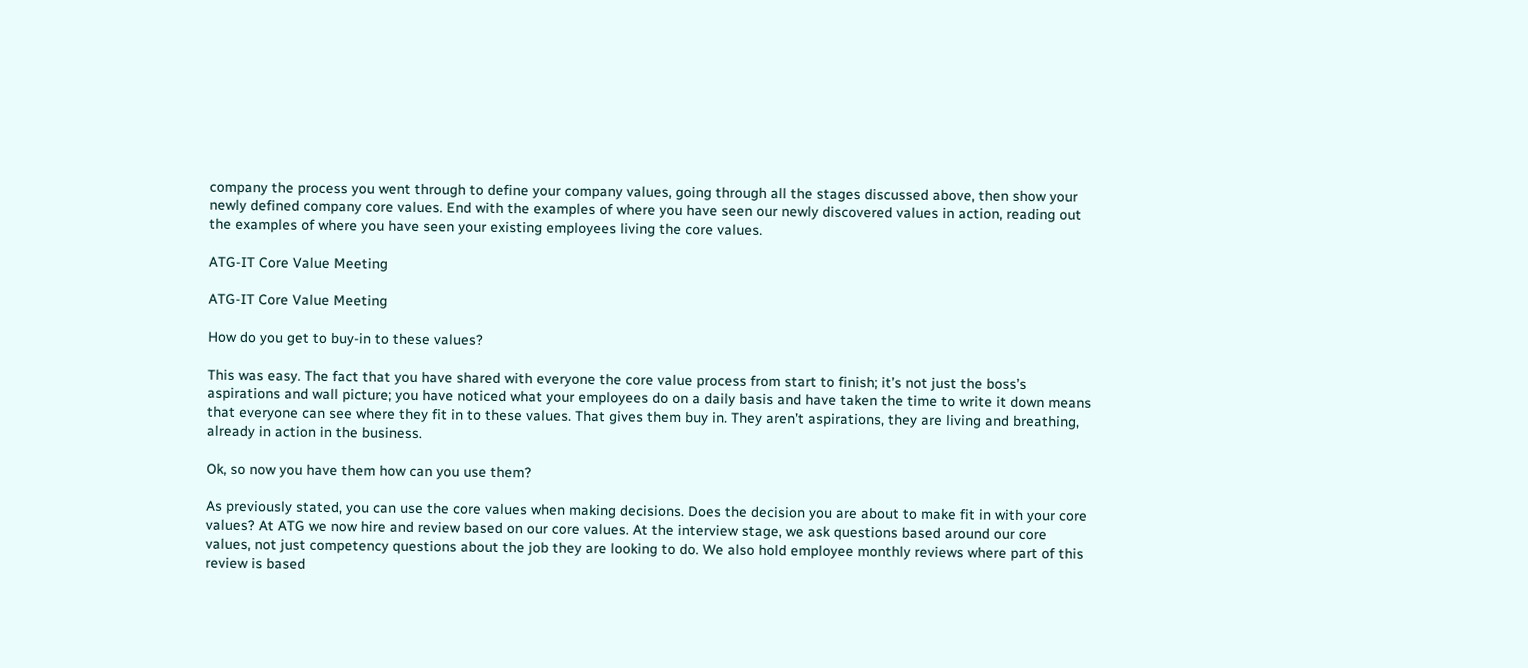company the process you went through to define your company values, going through all the stages discussed above, then show your newly defined company core values. End with the examples of where you have seen our newly discovered values in action, reading out the examples of where you have seen your existing employees living the core values.

ATG-IT Core Value Meeting

ATG-IT Core Value Meeting

How do you get to buy-in to these values?

This was easy. The fact that you have shared with everyone the core value process from start to finish; it’s not just the boss’s aspirations and wall picture; you have noticed what your employees do on a daily basis and have taken the time to write it down means that everyone can see where they fit in to these values. That gives them buy in. They aren’t aspirations, they are living and breathing, already in action in the business.

Ok, so now you have them how can you use them?

As previously stated, you can use the core values when making decisions. Does the decision you are about to make fit in with your core values? At ATG we now hire and review based on our core values. At the interview stage, we ask questions based around our core values, not just competency questions about the job they are looking to do. We also hold employee monthly reviews where part of this review is based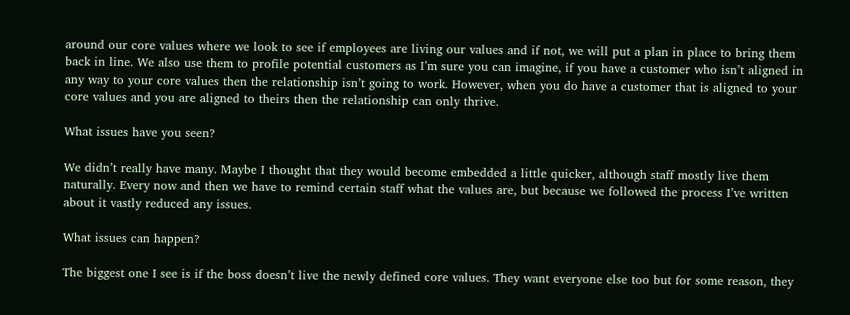around our core values where we look to see if employees are living our values and if not, we will put a plan in place to bring them back in line. We also use them to profile potential customers as I’m sure you can imagine, if you have a customer who isn’t aligned in any way to your core values then the relationship isn’t going to work. However, when you do have a customer that is aligned to your core values and you are aligned to theirs then the relationship can only thrive.

What issues have you seen?

We didn’t really have many. Maybe I thought that they would become embedded a little quicker, although staff mostly live them naturally. Every now and then we have to remind certain staff what the values are, but because we followed the process I’ve written about it vastly reduced any issues.

What issues can happen?

The biggest one I see is if the boss doesn’t live the newly defined core values. They want everyone else too but for some reason, they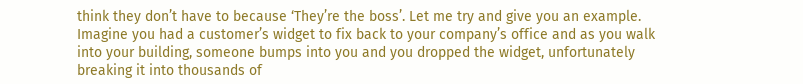think they don’t have to because ‘They’re the boss’. Let me try and give you an example. Imagine you had a customer’s widget to fix back to your company’s office and as you walk into your building, someone bumps into you and you dropped the widget, unfortunately breaking it into thousands of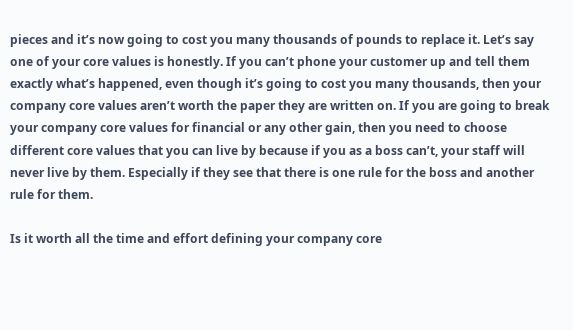pieces and it’s now going to cost you many thousands of pounds to replace it. Let’s say one of your core values is honestly. If you can’t phone your customer up and tell them exactly what’s happened, even though it’s going to cost you many thousands, then your company core values aren’t worth the paper they are written on. If you are going to break your company core values for financial or any other gain, then you need to choose different core values that you can live by because if you as a boss can’t, your staff will never live by them. Especially if they see that there is one rule for the boss and another rule for them.

Is it worth all the time and effort defining your company core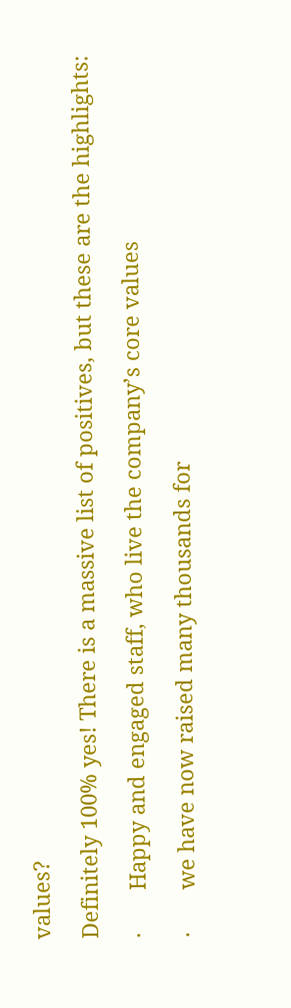values?

Definitely 100% yes! There is a massive list of positives, but these are the highlights:

·       Happy and engaged staff, who live the company’s core values

·       we have now raised many thousands for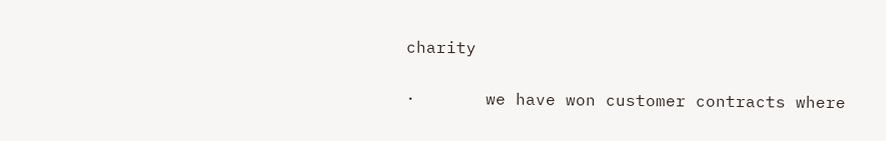charity

·       we have won customer contracts where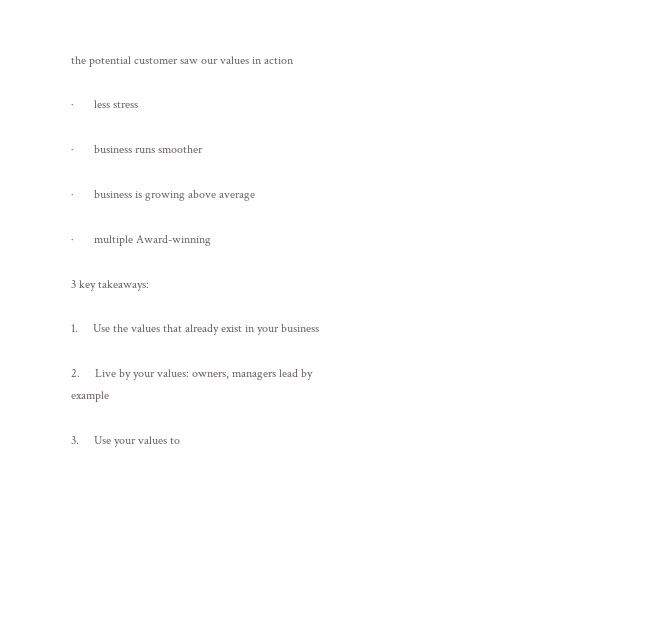the potential customer saw our values in action

·       less stress

·       business runs smoother

·       business is growing above average

·       multiple Award-winning

3 key takeaways:

1.     Use the values that already exist in your business

2.     Live by your values: owners, managers lead by example

3.     Use your values to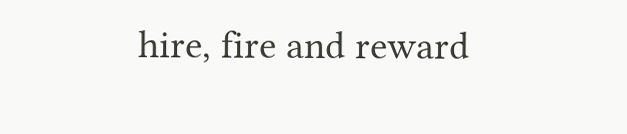hire, fire and reward